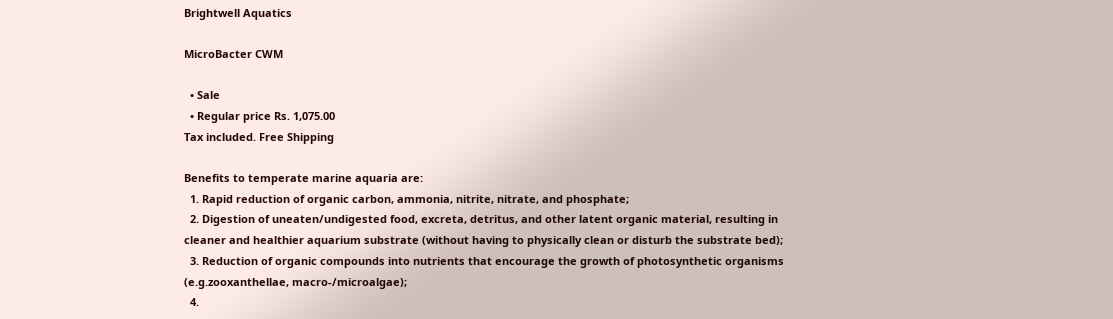Brightwell Aquatics

MicroBacter CWM

  • Sale
  • Regular price Rs. 1,075.00
Tax included. Free Shipping

Benefits to temperate marine aquaria are:
  1. Rapid reduction of organic carbon, ammonia, nitrite, nitrate, and phosphate;
  2. Digestion of uneaten/undigested food, excreta, detritus, and other latent organic material, resulting in cleaner and healthier aquarium substrate (without having to physically clean or disturb the substrate bed);
  3. Reduction of organic compounds into nutrients that encourage the growth of photosynthetic organisms (e.g.zooxanthellae, macro-/microalgae);
  4.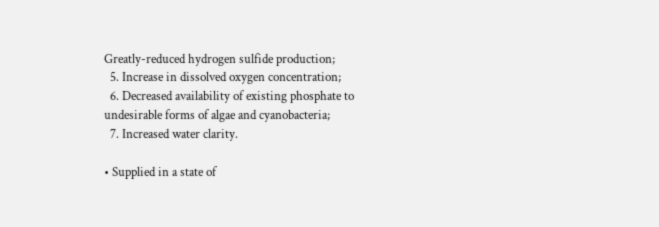Greatly-reduced hydrogen sulfide production;
  5. Increase in dissolved oxygen concentration;
  6. Decreased availability of existing phosphate to undesirable forms of algae and cyanobacteria;
  7. Increased water clarity.

• Supplied in a state of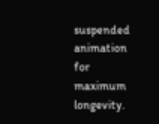suspended animation for maximum longevity.